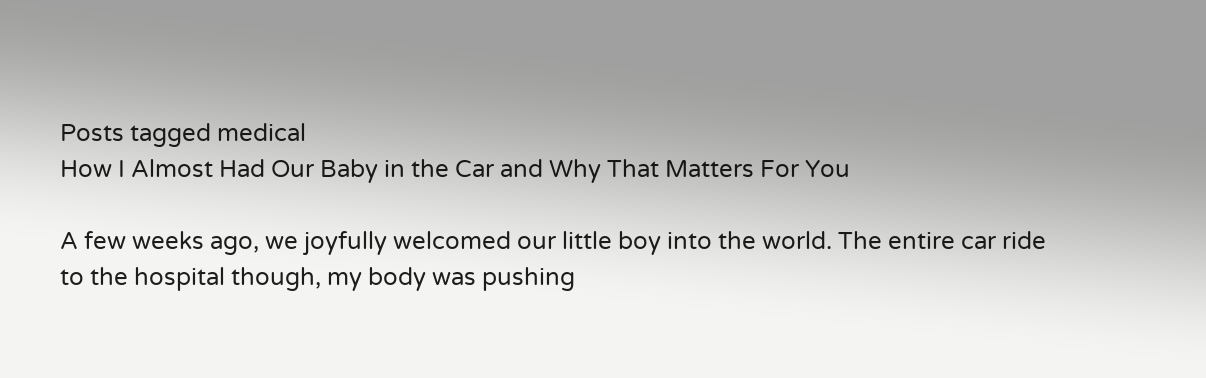Posts tagged medical
How I Almost Had Our Baby in the Car and Why That Matters For You

A few weeks ago, we joyfully welcomed our little boy into the world. The entire car ride to the hospital though, my body was pushing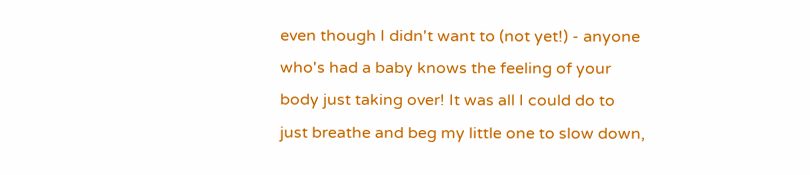even though I didn't want to (not yet!) - anyone who's had a baby knows the feeling of your body just taking over! It was all I could do to just breathe and beg my little one to slow down,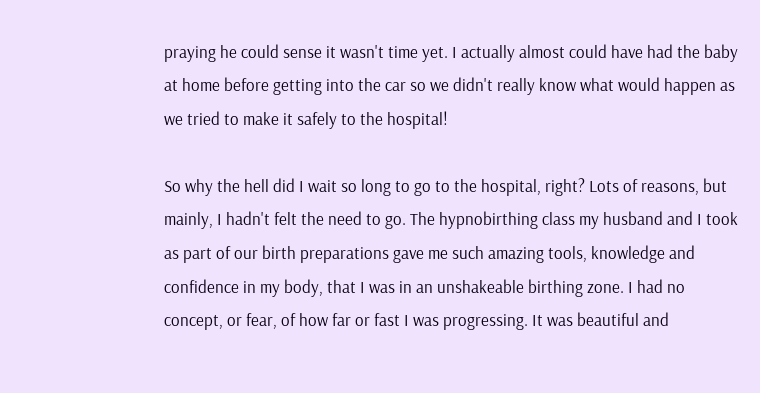praying he could sense it wasn't time yet. I actually almost could have had the baby at home before getting into the car so we didn't really know what would happen as we tried to make it safely to the hospital!

So why the hell did I wait so long to go to the hospital, right? Lots of reasons, but mainly, I hadn't felt the need to go. The hypnobirthing class my husband and I took as part of our birth preparations gave me such amazing tools, knowledge and confidence in my body, that I was in an unshakeable birthing zone. I had no concept, or fear, of how far or fast I was progressing. It was beautiful and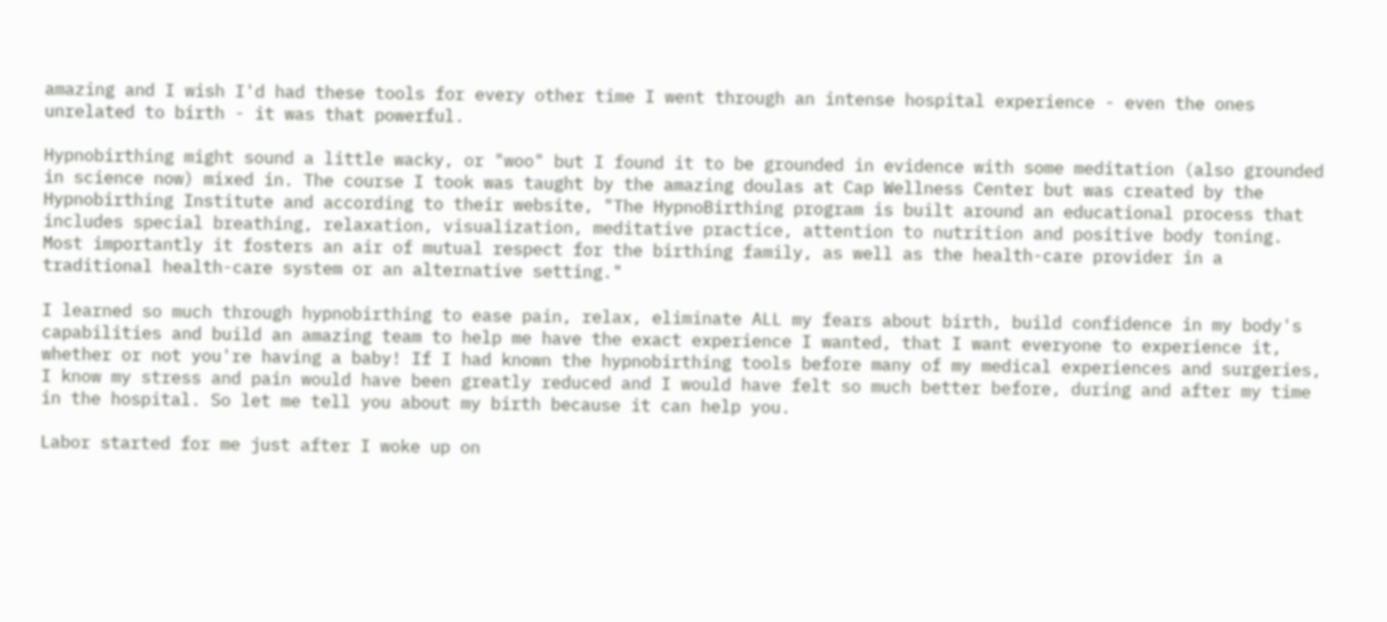amazing and I wish I'd had these tools for every other time I went through an intense hospital experience - even the ones unrelated to birth - it was that powerful.

Hypnobirthing might sound a little wacky, or "woo" but I found it to be grounded in evidence with some meditation (also grounded in science now) mixed in. The course I took was taught by the amazing doulas at Cap Wellness Center but was created by the Hypnobirthing Institute and according to their website, "The HypnoBirthing program is built around an educational process that includes special breathing, relaxation, visualization, meditative practice, attention to nutrition and positive body toning. Most importantly it fosters an air of mutual respect for the birthing family, as well as the health-care provider in a traditional health-care system or an alternative setting."

I learned so much through hypnobirthing to ease pain, relax, eliminate ALL my fears about birth, build confidence in my body's capabilities and build an amazing team to help me have the exact experience I wanted, that I want everyone to experience it, whether or not you're having a baby! If I had known the hypnobirthing tools before many of my medical experiences and surgeries, I know my stress and pain would have been greatly reduced and I would have felt so much better before, during and after my time in the hospital. So let me tell you about my birth because it can help you.

Labor started for me just after I woke up on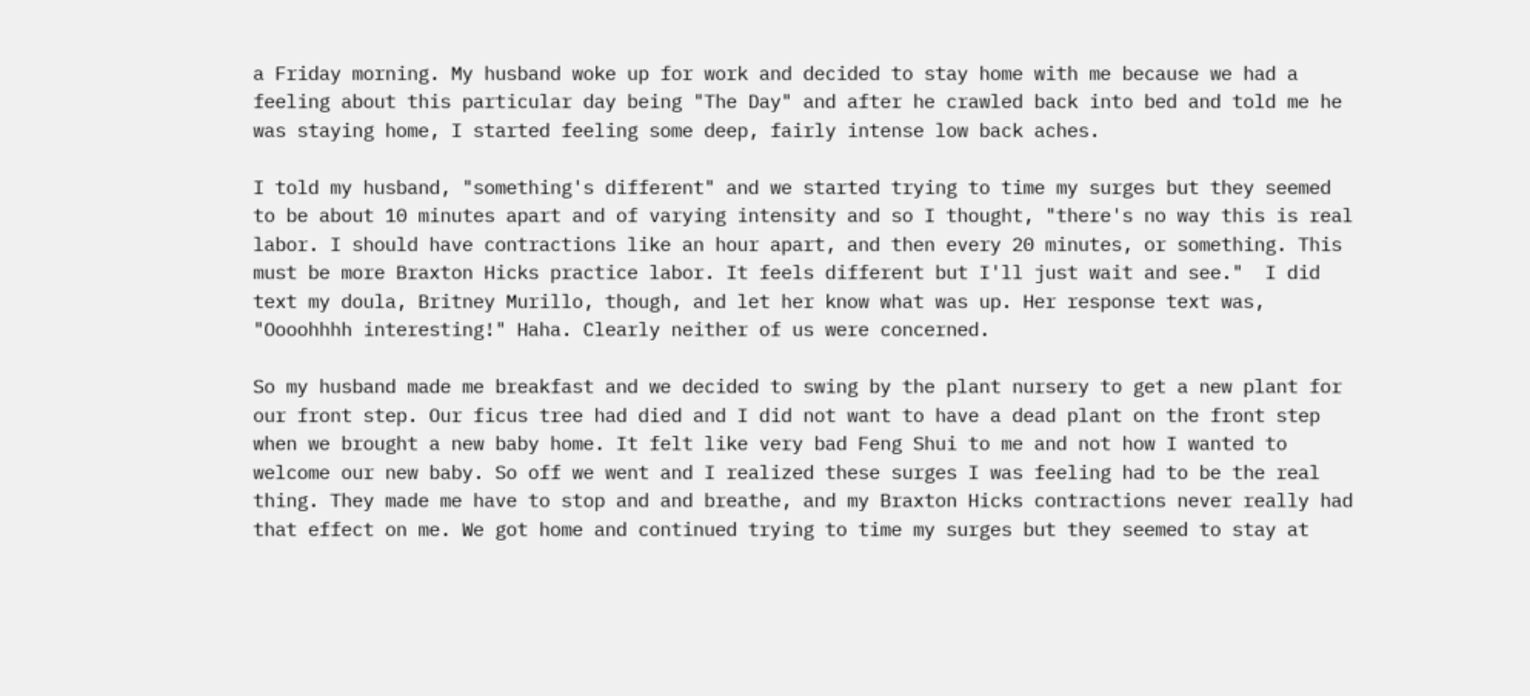a Friday morning. My husband woke up for work and decided to stay home with me because we had a feeling about this particular day being "The Day" and after he crawled back into bed and told me he was staying home, I started feeling some deep, fairly intense low back aches.

I told my husband, "something's different" and we started trying to time my surges but they seemed to be about 10 minutes apart and of varying intensity and so I thought, "there's no way this is real labor. I should have contractions like an hour apart, and then every 20 minutes, or something. This must be more Braxton Hicks practice labor. It feels different but I'll just wait and see."  I did text my doula, Britney Murillo, though, and let her know what was up. Her response text was,  "Oooohhhh interesting!" Haha. Clearly neither of us were concerned.

So my husband made me breakfast and we decided to swing by the plant nursery to get a new plant for our front step. Our ficus tree had died and I did not want to have a dead plant on the front step when we brought a new baby home. It felt like very bad Feng Shui to me and not how I wanted to welcome our new baby. So off we went and I realized these surges I was feeling had to be the real thing. They made me have to stop and and breathe, and my Braxton Hicks contractions never really had that effect on me. We got home and continued trying to time my surges but they seemed to stay at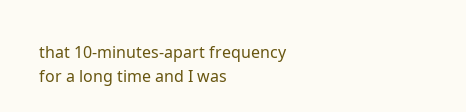that 10-minutes-apart frequency for a long time and I was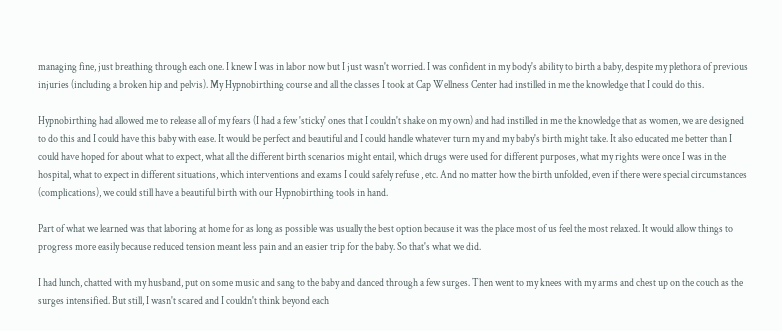managing fine, just breathing through each one. I knew I was in labor now but I just wasn't worried. I was confident in my body's ability to birth a baby, despite my plethora of previous injuries (including a broken hip and pelvis). My Hypnobirthing course and all the classes I took at Cap Wellness Center had instilled in me the knowledge that I could do this.

Hypnobirthing had allowed me to release all of my fears (I had a few 'sticky' ones that I couldn't shake on my own) and had instilled in me the knowledge that as women, we are designed to do this and I could have this baby with ease. It would be perfect and beautiful and I could handle whatever turn my and my baby's birth might take. It also educated me better than I could have hoped for about what to expect, what all the different birth scenarios might entail, which drugs were used for different purposes, what my rights were once I was in the hospital, what to expect in different situations, which interventions and exams I could safely refuse , etc. And no matter how the birth unfolded, even if there were special circumstances (complications), we could still have a beautiful birth with our Hypnobirthing tools in hand.

Part of what we learned was that laboring at home for as long as possible was usually the best option because it was the place most of us feel the most relaxed. It would allow things to progress more easily because reduced tension meant less pain and an easier trip for the baby. So that's what we did.

I had lunch, chatted with my husband, put on some music and sang to the baby and danced through a few surges. Then went to my knees with my arms and chest up on the couch as the surges intensified. But still, I wasn't scared and I couldn't think beyond each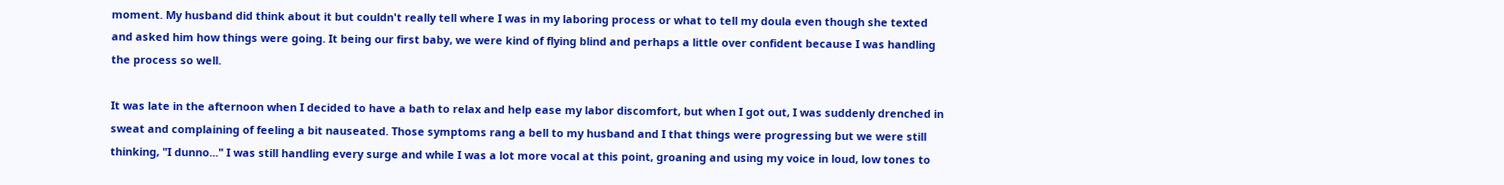moment. My husband did think about it but couldn't really tell where I was in my laboring process or what to tell my doula even though she texted and asked him how things were going. It being our first baby, we were kind of flying blind and perhaps a little over confident because I was handling the process so well.

It was late in the afternoon when I decided to have a bath to relax and help ease my labor discomfort, but when I got out, I was suddenly drenched in sweat and complaining of feeling a bit nauseated. Those symptoms rang a bell to my husband and I that things were progressing but we were still thinking, "I dunno..." I was still handling every surge and while I was a lot more vocal at this point, groaning and using my voice in loud, low tones to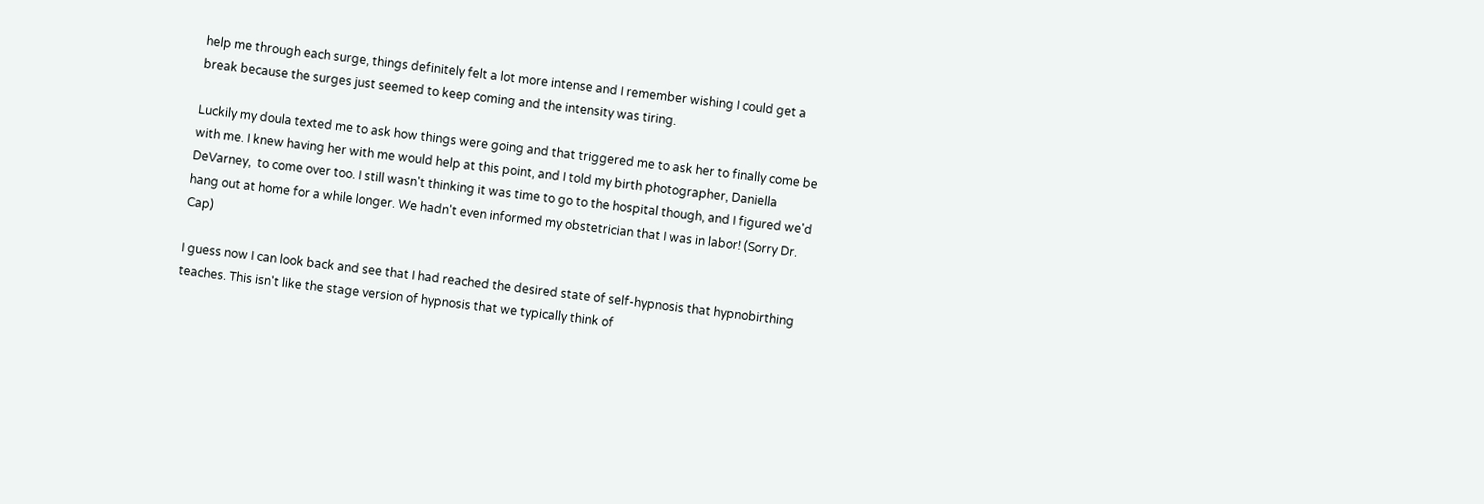help me through each surge, things definitely felt a lot more intense and I remember wishing I could get a break because the surges just seemed to keep coming and the intensity was tiring.

Luckily my doula texted me to ask how things were going and that triggered me to ask her to finally come be with me. I knew having her with me would help at this point, and I told my birth photographer, Daniella DeVarney,  to come over too. I still wasn't thinking it was time to go to the hospital though, and I figured we'd hang out at home for a while longer. We hadn't even informed my obstetrician that I was in labor! (Sorry Dr. Cap)

I guess now I can look back and see that I had reached the desired state of self-hypnosis that hypnobirthing teaches. This isn't like the stage version of hypnosis that we typically think of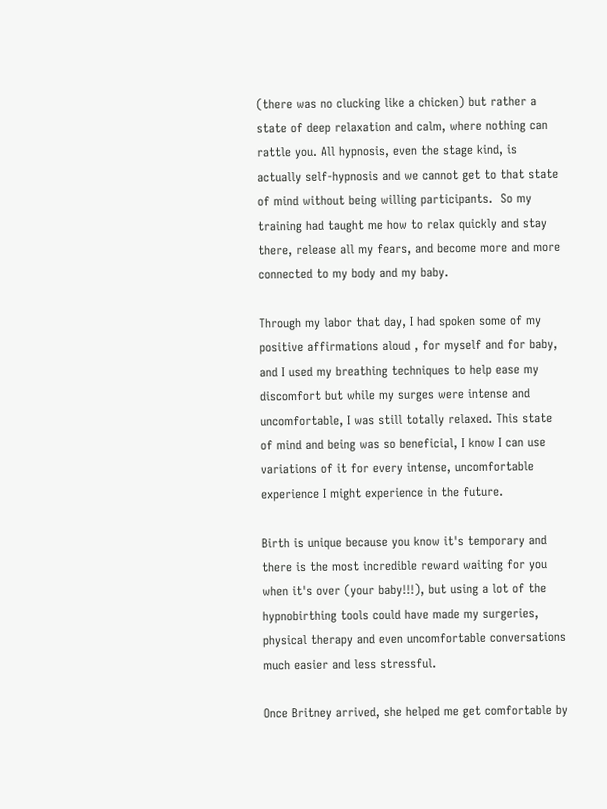(there was no clucking like a chicken) but rather a state of deep relaxation and calm, where nothing can rattle you. All hypnosis, even the stage kind, is actually self-hypnosis and we cannot get to that state of mind without being willing participants.  So my training had taught me how to relax quickly and stay there, release all my fears, and become more and more connected to my body and my baby.

Through my labor that day, I had spoken some of my positive affirmations aloud , for myself and for baby, and I used my breathing techniques to help ease my discomfort but while my surges were intense and uncomfortable, I was still totally relaxed. This state of mind and being was so beneficial, I know I can use variations of it for every intense, uncomfortable experience I might experience in the future.

Birth is unique because you know it's temporary and there is the most incredible reward waiting for you when it's over (your baby!!!), but using a lot of the hypnobirthing tools could have made my surgeries, physical therapy and even uncomfortable conversations much easier and less stressful.

Once Britney arrived, she helped me get comfortable by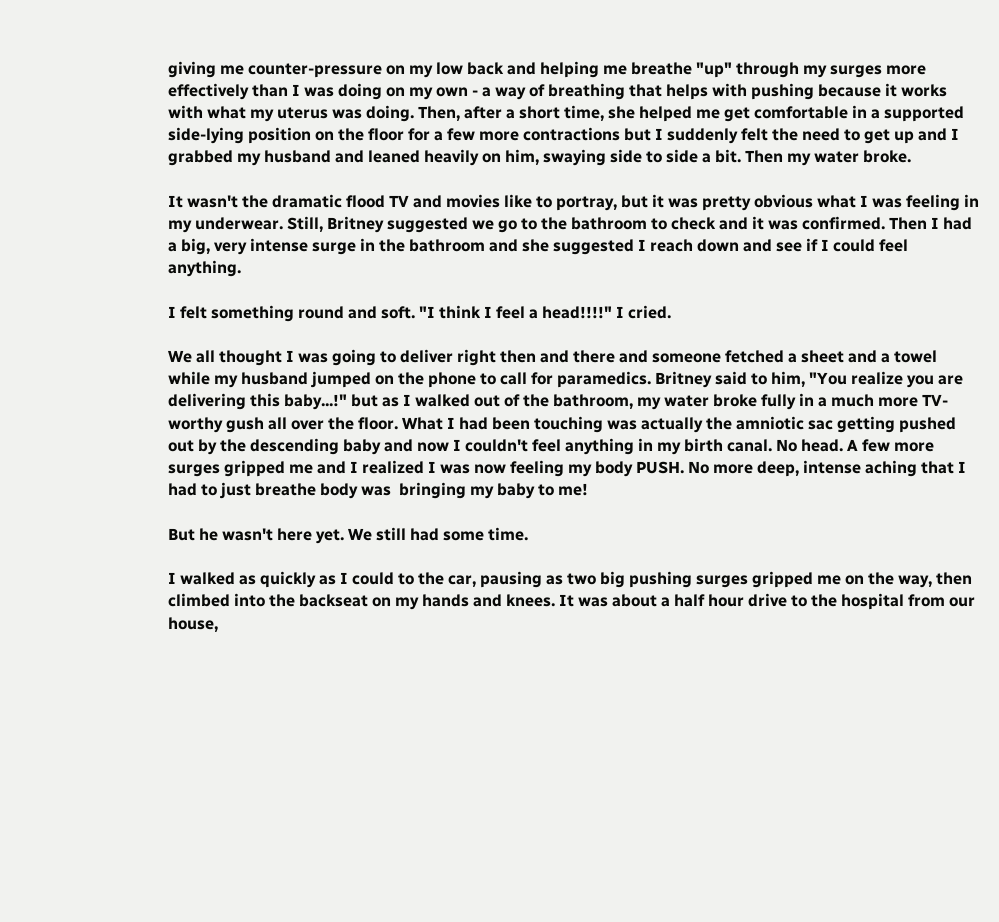giving me counter-pressure on my low back and helping me breathe "up" through my surges more effectively than I was doing on my own - a way of breathing that helps with pushing because it works with what my uterus was doing. Then, after a short time, she helped me get comfortable in a supported side-lying position on the floor for a few more contractions but I suddenly felt the need to get up and I grabbed my husband and leaned heavily on him, swaying side to side a bit. Then my water broke.

It wasn't the dramatic flood TV and movies like to portray, but it was pretty obvious what I was feeling in my underwear. Still, Britney suggested we go to the bathroom to check and it was confirmed. Then I had a big, very intense surge in the bathroom and she suggested I reach down and see if I could feel anything.

I felt something round and soft. "I think I feel a head!!!!" I cried.

We all thought I was going to deliver right then and there and someone fetched a sheet and a towel while my husband jumped on the phone to call for paramedics. Britney said to him, "You realize you are delivering this baby...!" but as I walked out of the bathroom, my water broke fully in a much more TV-worthy gush all over the floor. What I had been touching was actually the amniotic sac getting pushed out by the descending baby and now I couldn't feel anything in my birth canal. No head. A few more surges gripped me and I realized I was now feeling my body PUSH. No more deep, intense aching that I had to just breathe body was  bringing my baby to me!

But he wasn't here yet. We still had some time.

I walked as quickly as I could to the car, pausing as two big pushing surges gripped me on the way, then climbed into the backseat on my hands and knees. It was about a half hour drive to the hospital from our house,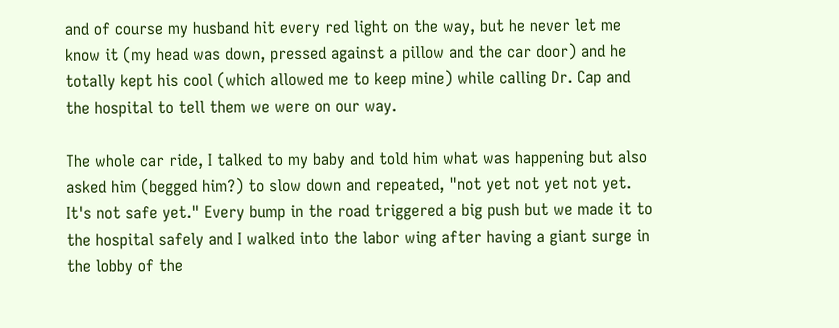and of course my husband hit every red light on the way, but he never let me know it (my head was down, pressed against a pillow and the car door) and he totally kept his cool (which allowed me to keep mine) while calling Dr. Cap and the hospital to tell them we were on our way.

The whole car ride, I talked to my baby and told him what was happening but also asked him (begged him?) to slow down and repeated, "not yet not yet not yet. It's not safe yet." Every bump in the road triggered a big push but we made it to the hospital safely and I walked into the labor wing after having a giant surge in the lobby of the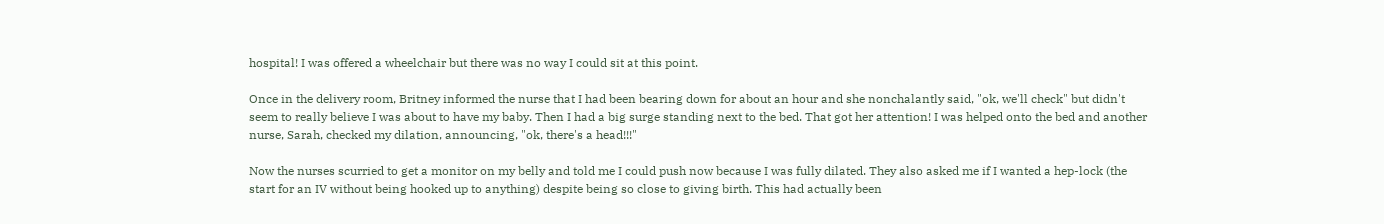hospital! I was offered a wheelchair but there was no way I could sit at this point.

Once in the delivery room, Britney informed the nurse that I had been bearing down for about an hour and she nonchalantly said, "ok, we'll check" but didn't seem to really believe I was about to have my baby. Then I had a big surge standing next to the bed. That got her attention! I was helped onto the bed and another nurse, Sarah, checked my dilation, announcing, "ok, there's a head!!!"

Now the nurses scurried to get a monitor on my belly and told me I could push now because I was fully dilated. They also asked me if I wanted a hep-lock (the start for an IV without being hooked up to anything) despite being so close to giving birth. This had actually been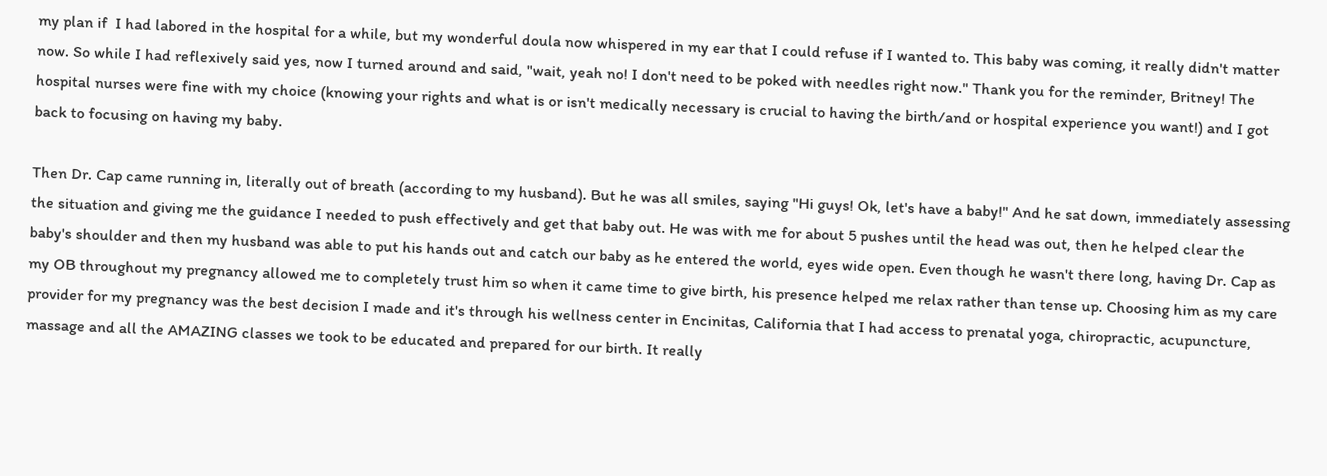my plan if  I had labored in the hospital for a while, but my wonderful doula now whispered in my ear that I could refuse if I wanted to. This baby was coming, it really didn't matter now. So while I had reflexively said yes, now I turned around and said, "wait, yeah no! I don't need to be poked with needles right now." Thank you for the reminder, Britney! The hospital nurses were fine with my choice (knowing your rights and what is or isn't medically necessary is crucial to having the birth/and or hospital experience you want!) and I got back to focusing on having my baby.

Then Dr. Cap came running in, literally out of breath (according to my husband). But he was all smiles, saying "Hi guys! Ok, let's have a baby!" And he sat down, immediately assessing the situation and giving me the guidance I needed to push effectively and get that baby out. He was with me for about 5 pushes until the head was out, then he helped clear the baby's shoulder and then my husband was able to put his hands out and catch our baby as he entered the world, eyes wide open. Even though he wasn't there long, having Dr. Cap as my OB throughout my pregnancy allowed me to completely trust him so when it came time to give birth, his presence helped me relax rather than tense up. Choosing him as my care provider for my pregnancy was the best decision I made and it's through his wellness center in Encinitas, California that I had access to prenatal yoga, chiropractic, acupuncture, massage and all the AMAZING classes we took to be educated and prepared for our birth. It really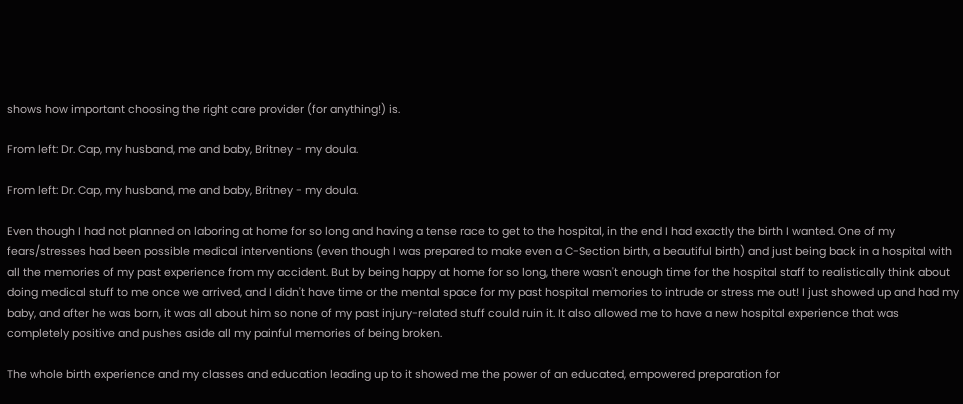shows how important choosing the right care provider (for anything!) is.

From left: Dr. Cap, my husband, me and baby, Britney - my doula.

From left: Dr. Cap, my husband, me and baby, Britney - my doula.

Even though I had not planned on laboring at home for so long and having a tense race to get to the hospital, in the end I had exactly the birth I wanted. One of my fears/stresses had been possible medical interventions (even though I was prepared to make even a C-Section birth, a beautiful birth) and just being back in a hospital with all the memories of my past experience from my accident. But by being happy at home for so long, there wasn't enough time for the hospital staff to realistically think about doing medical stuff to me once we arrived, and I didn't have time or the mental space for my past hospital memories to intrude or stress me out! I just showed up and had my baby, and after he was born, it was all about him so none of my past injury-related stuff could ruin it. It also allowed me to have a new hospital experience that was completely positive and pushes aside all my painful memories of being broken.

The whole birth experience and my classes and education leading up to it showed me the power of an educated, empowered preparation for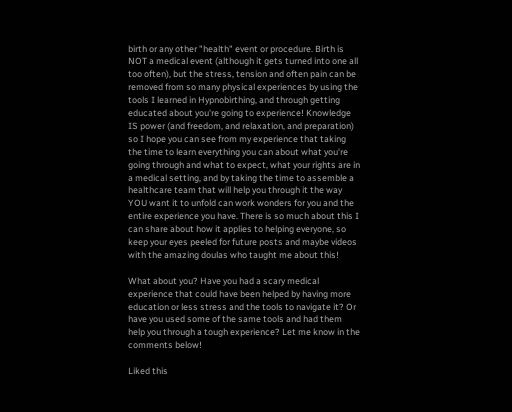birth or any other "health" event or procedure. Birth is NOT a medical event (although it gets turned into one all too often), but the stress, tension and often pain can be removed from so many physical experiences by using the tools I learned in Hypnobirthing, and through getting educated about you're going to experience! Knowledge IS power (and freedom, and relaxation, and preparation) so I hope you can see from my experience that taking the time to learn everything you can about what you're going through and what to expect, what your rights are in a medical setting, and by taking the time to assemble a healthcare team that will help you through it the way YOU want it to unfold can work wonders for you and the entire experience you have. There is so much about this I can share about how it applies to helping everyone, so keep your eyes peeled for future posts and maybe videos with the amazing doulas who taught me about this!

What about you? Have you had a scary medical experience that could have been helped by having more education or less stress and the tools to navigate it? Or have you used some of the same tools and had them help you through a tough experience? Let me know in the comments below!

Liked this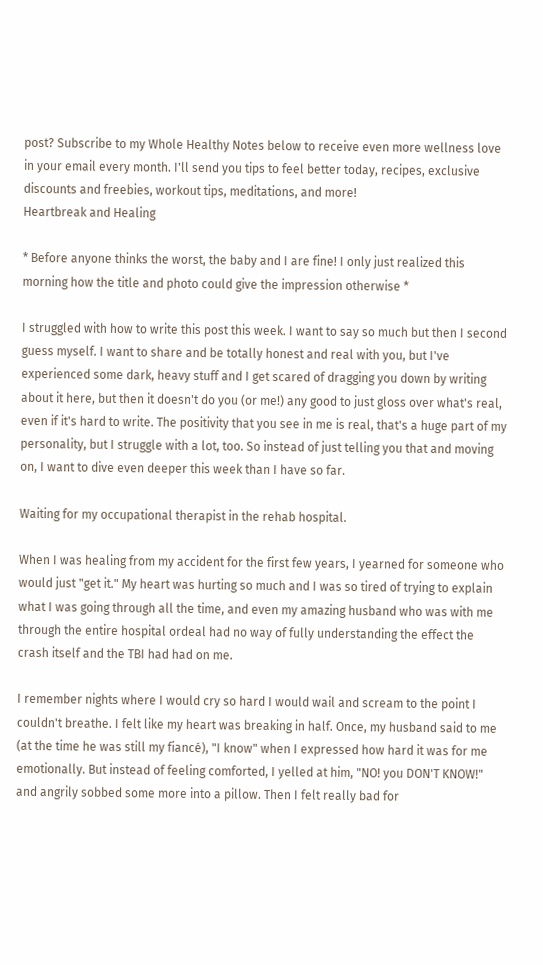post? Subscribe to my Whole Healthy Notes below to receive even more wellness love in your email every month. I'll send you tips to feel better today, recipes, exclusive discounts and freebies, workout tips, meditations, and more!
Heartbreak and Healing

* Before anyone thinks the worst, the baby and I are fine! I only just realized this morning how the title and photo could give the impression otherwise *

I struggled with how to write this post this week. I want to say so much but then I second guess myself. I want to share and be totally honest and real with you, but I've experienced some dark, heavy stuff and I get scared of dragging you down by writing about it here, but then it doesn't do you (or me!) any good to just gloss over what's real, even if it's hard to write. The positivity that you see in me is real, that's a huge part of my personality, but I struggle with a lot, too. So instead of just telling you that and moving on, I want to dive even deeper this week than I have so far.

Waiting for my occupational therapist in the rehab hospital.

When I was healing from my accident for the first few years, I yearned for someone who would just "get it." My heart was hurting so much and I was so tired of trying to explain what I was going through all the time, and even my amazing husband who was with me through the entire hospital ordeal had no way of fully understanding the effect the crash itself and the TBI had had on me.

I remember nights where I would cry so hard I would wail and scream to the point I couldn't breathe. I felt like my heart was breaking in half. Once, my husband said to me (at the time he was still my fiancé), "I know" when I expressed how hard it was for me emotionally. But instead of feeling comforted, I yelled at him, "NO! you DON'T KNOW!" and angrily sobbed some more into a pillow. Then I felt really bad for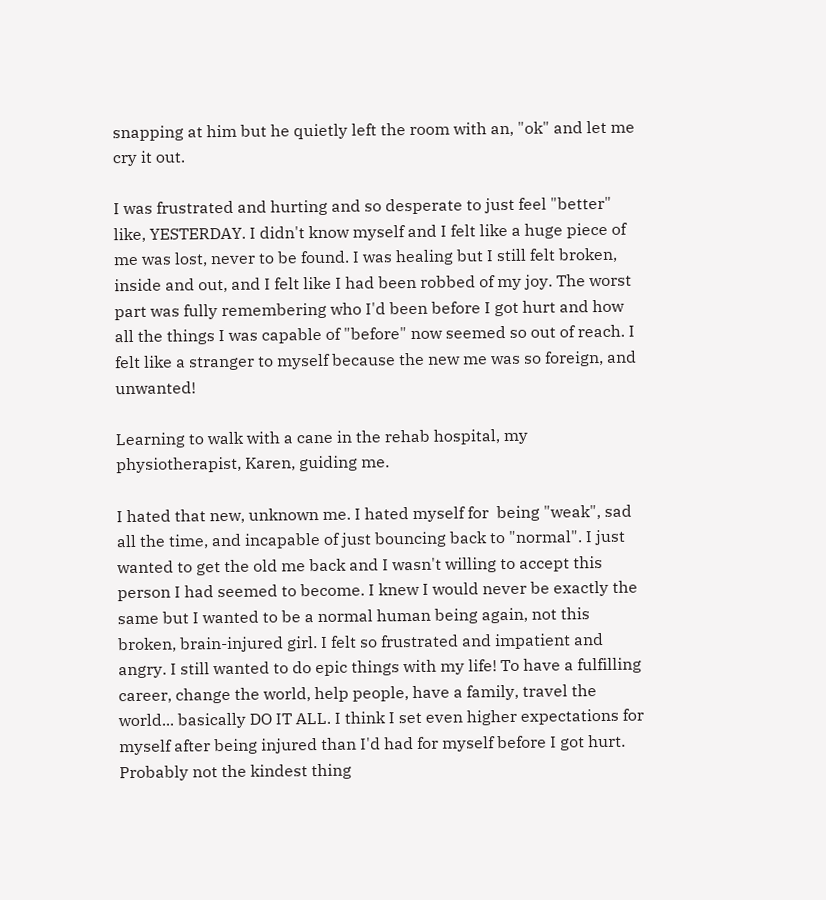snapping at him but he quietly left the room with an, "ok" and let me cry it out.

I was frustrated and hurting and so desperate to just feel "better" like, YESTERDAY. I didn't know myself and I felt like a huge piece of me was lost, never to be found. I was healing but I still felt broken, inside and out, and I felt like I had been robbed of my joy. The worst part was fully remembering who I'd been before I got hurt and how all the things I was capable of "before" now seemed so out of reach. I felt like a stranger to myself because the new me was so foreign, and unwanted!

Learning to walk with a cane in the rehab hospital, my physiotherapist, Karen, guiding me.

I hated that new, unknown me. I hated myself for  being "weak", sad all the time, and incapable of just bouncing back to "normal". I just wanted to get the old me back and I wasn't willing to accept this person I had seemed to become. I knew I would never be exactly the same but I wanted to be a normal human being again, not this broken, brain-injured girl. I felt so frustrated and impatient and angry. I still wanted to do epic things with my life! To have a fulfilling career, change the world, help people, have a family, travel the world... basically DO IT ALL. I think I set even higher expectations for myself after being injured than I'd had for myself before I got hurt. Probably not the kindest thing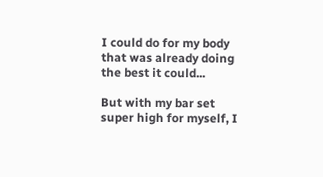I could do for my body that was already doing the best it could...

But with my bar set super high for myself, I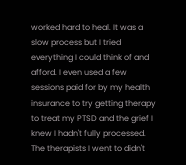worked hard to heal. It was a slow process but I tried everything I could think of and afford. I even used a few sessions paid for by my health insurance to try getting therapy to treat my PTSD and the grief I knew I hadn't fully processed. The therapists I went to didn't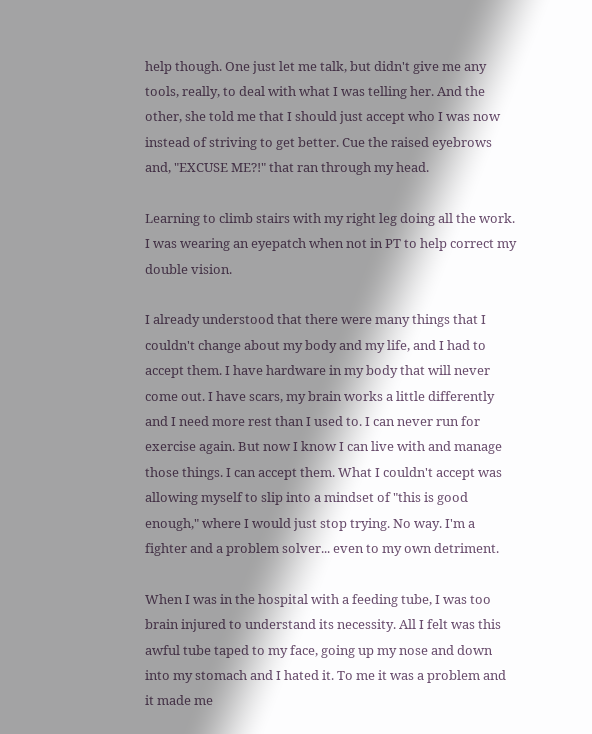help though. One just let me talk, but didn't give me any tools, really, to deal with what I was telling her. And the other, she told me that I should just accept who I was now instead of striving to get better. Cue the raised eyebrows and, "EXCUSE ME?!" that ran through my head.

Learning to climb stairs with my right leg doing all the work. I was wearing an eyepatch when not in PT to help correct my double vision.

I already understood that there were many things that I couldn't change about my body and my life, and I had to accept them. I have hardware in my body that will never come out. I have scars, my brain works a little differently and I need more rest than I used to. I can never run for exercise again. But now I know I can live with and manage those things. I can accept them. What I couldn't accept was allowing myself to slip into a mindset of "this is good enough," where I would just stop trying. No way. I'm a fighter and a problem solver... even to my own detriment.

When I was in the hospital with a feeding tube, I was too brain injured to understand its necessity. All I felt was this awful tube taped to my face, going up my nose and down into my stomach and I hated it. To me it was a problem and it made me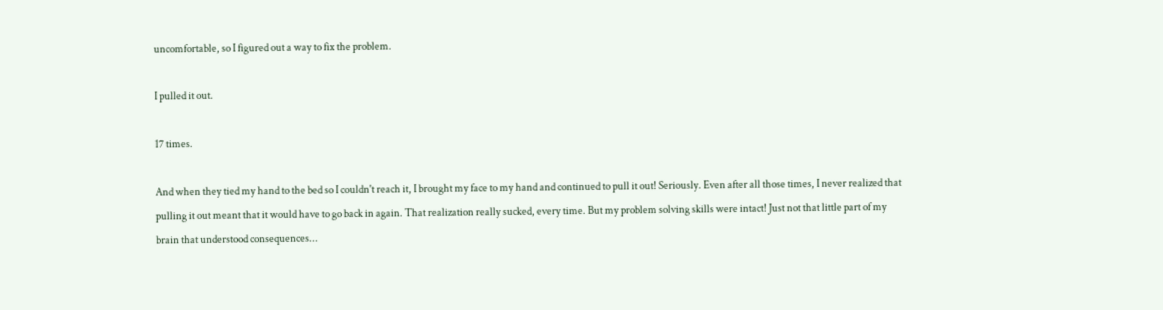uncomfortable, so I figured out a way to fix the problem.

I pulled it out.

17 times.

And when they tied my hand to the bed so I couldn't reach it, I brought my face to my hand and continued to pull it out! Seriously. Even after all those times, I never realized that pulling it out meant that it would have to go back in again. That realization really sucked, every time. But my problem solving skills were intact! Just not that little part of my brain that understood consequences...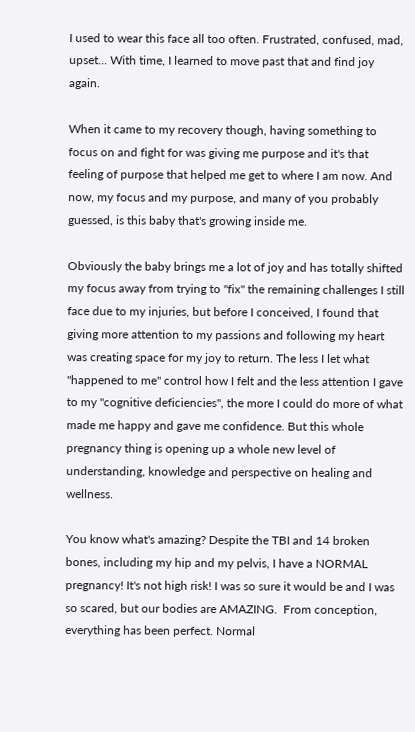I used to wear this face all too often. Frustrated, confused, mad, upset... With time, I learned to move past that and find joy again.

When it came to my recovery though, having something to focus on and fight for was giving me purpose and it's that feeling of purpose that helped me get to where I am now. And now, my focus and my purpose, and many of you probably guessed, is this baby that's growing inside me.

Obviously the baby brings me a lot of joy and has totally shifted my focus away from trying to "fix" the remaining challenges I still face due to my injuries, but before I conceived, I found that giving more attention to my passions and following my heart was creating space for my joy to return. The less I let what "happened to me" control how I felt and the less attention I gave to my "cognitive deficiencies", the more I could do more of what made me happy and gave me confidence. But this whole pregnancy thing is opening up a whole new level of understanding, knowledge and perspective on healing and wellness.

You know what's amazing? Despite the TBI and 14 broken bones, including my hip and my pelvis, I have a NORMAL pregnancy! It's not high risk! I was so sure it would be and I was so scared, but our bodies are AMAZING.  From conception, everything has been perfect. Normal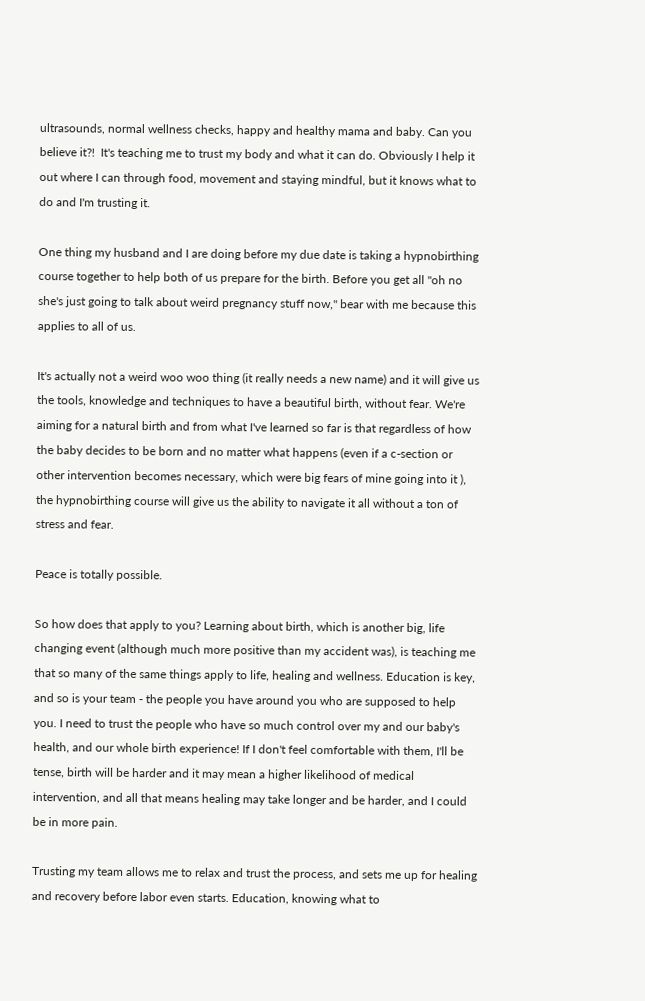ultrasounds, normal wellness checks, happy and healthy mama and baby. Can you believe it?!  It's teaching me to trust my body and what it can do. Obviously I help it out where I can through food, movement and staying mindful, but it knows what to do and I'm trusting it.

One thing my husband and I are doing before my due date is taking a hypnobirthing course together to help both of us prepare for the birth. Before you get all "oh no she's just going to talk about weird pregnancy stuff now," bear with me because this applies to all of us.

It's actually not a weird woo woo thing (it really needs a new name) and it will give us the tools, knowledge and techniques to have a beautiful birth, without fear. We're aiming for a natural birth and from what I've learned so far is that regardless of how the baby decides to be born and no matter what happens (even if a c-section or other intervention becomes necessary, which were big fears of mine going into it ), the hypnobirthing course will give us the ability to navigate it all without a ton of stress and fear.

Peace is totally possible.

So how does that apply to you? Learning about birth, which is another big, life changing event (although much more positive than my accident was), is teaching me that so many of the same things apply to life, healing and wellness. Education is key, and so is your team - the people you have around you who are supposed to help you. I need to trust the people who have so much control over my and our baby's health, and our whole birth experience! If I don't feel comfortable with them, I'll be tense, birth will be harder and it may mean a higher likelihood of medical intervention, and all that means healing may take longer and be harder, and I could be in more pain.

Trusting my team allows me to relax and trust the process, and sets me up for healing and recovery before labor even starts. Education, knowing what to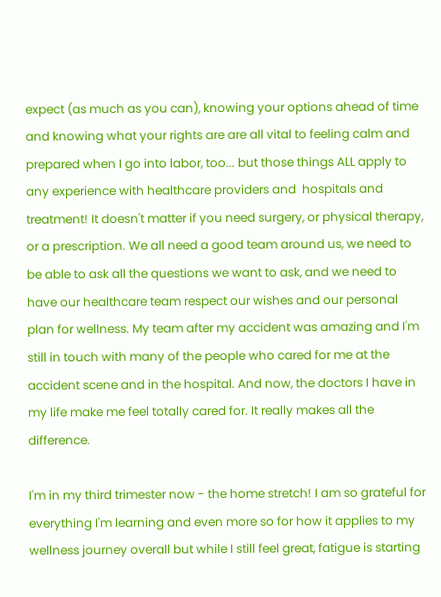expect (as much as you can), knowing your options ahead of time and knowing what your rights are are all vital to feeling calm and  prepared when I go into labor, too... but those things ALL apply to any experience with healthcare providers and  hospitals and treatment! It doesn't matter if you need surgery, or physical therapy, or a prescription. We all need a good team around us, we need to be able to ask all the questions we want to ask, and we need to have our healthcare team respect our wishes and our personal plan for wellness. My team after my accident was amazing and I'm still in touch with many of the people who cared for me at the accident scene and in the hospital. And now, the doctors I have in my life make me feel totally cared for. It really makes all the difference.

I'm in my third trimester now - the home stretch! I am so grateful for everything I'm learning and even more so for how it applies to my wellness journey overall but while I still feel great, fatigue is starting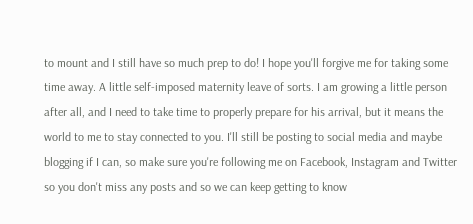to mount and I still have so much prep to do! I hope you'll forgive me for taking some time away. A little self-imposed maternity leave of sorts. I am growing a little person after all, and I need to take time to properly prepare for his arrival, but it means the world to me to stay connected to you. I'll still be posting to social media and maybe blogging if I can, so make sure you're following me on Facebook, Instagram and Twitter so you don't miss any posts and so we can keep getting to know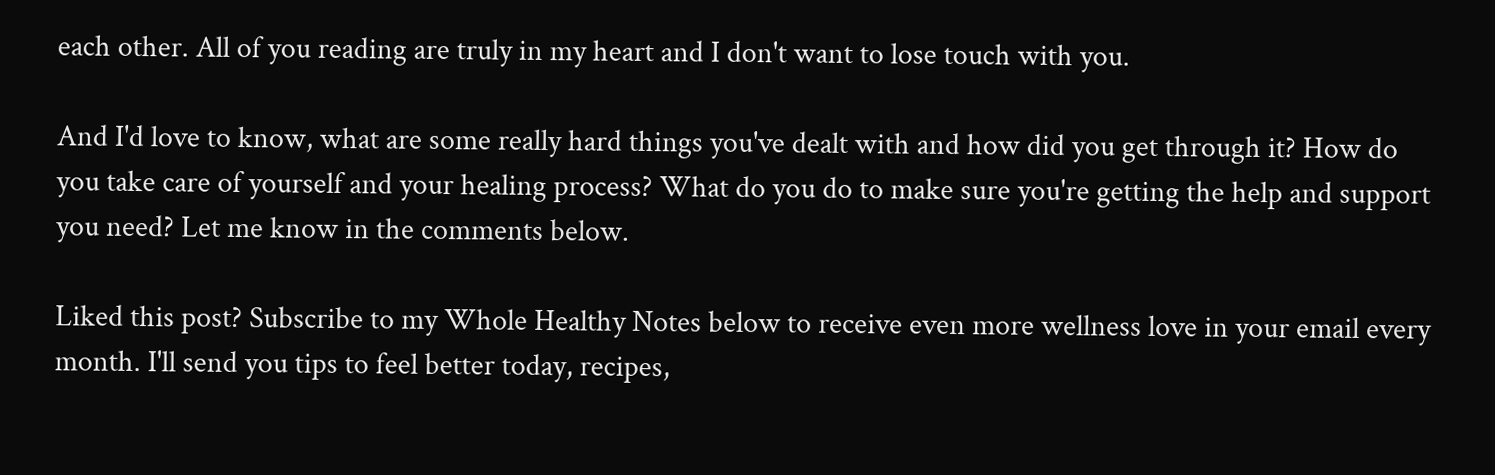each other. All of you reading are truly in my heart and I don't want to lose touch with you.

And I'd love to know, what are some really hard things you've dealt with and how did you get through it? How do you take care of yourself and your healing process? What do you do to make sure you're getting the help and support you need? Let me know in the comments below.

Liked this post? Subscribe to my Whole Healthy Notes below to receive even more wellness love in your email every month. I'll send you tips to feel better today, recipes,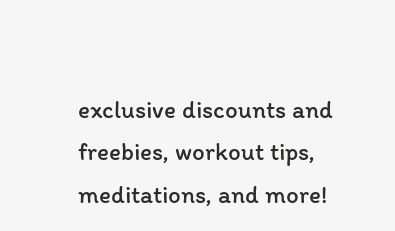exclusive discounts and freebies, workout tips, meditations, and more!